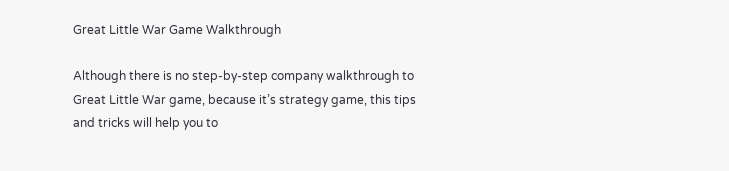Great Little War Game Walkthrough

Although there is no step-by-step company walkthrough to Great Little War game, because it’s strategy game, this tips and tricks will help you to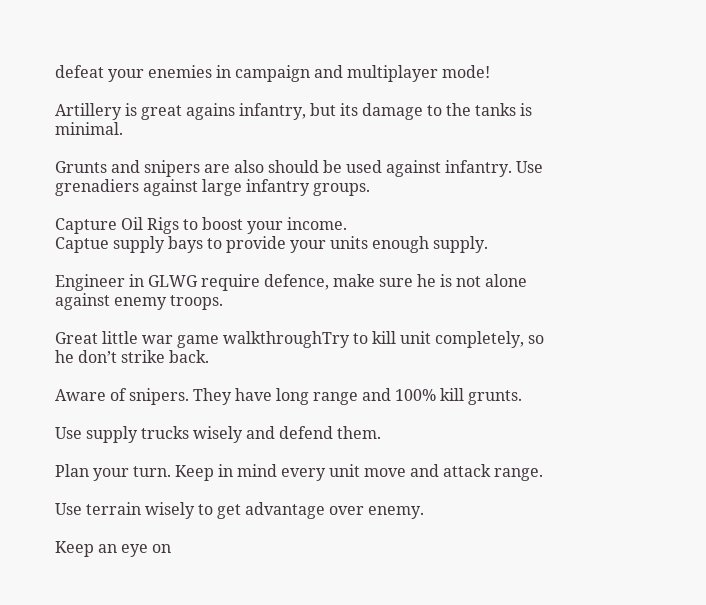defeat your enemies in campaign and multiplayer mode!

Artillery is great agains infantry, but its damage to the tanks is minimal.

Grunts and snipers are also should be used against infantry. Use grenadiers against large infantry groups.

Capture Oil Rigs to boost your income.
Captue supply bays to provide your units enough supply.

Engineer in GLWG require defence, make sure he is not alone against enemy troops.

Great little war game walkthroughTry to kill unit completely, so he don’t strike back.

Aware of snipers. They have long range and 100% kill grunts.

Use supply trucks wisely and defend them.

Plan your turn. Keep in mind every unit move and attack range.

Use terrain wisely to get advantage over enemy.

Keep an eye on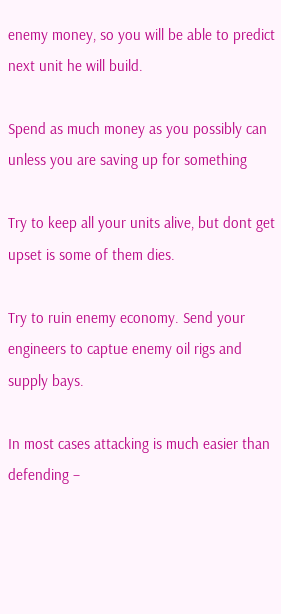enemy money, so you will be able to predict next unit he will build.

Spend as much money as you possibly can unless you are saving up for something

Try to keep all your units alive, but dont get upset is some of them dies.

Try to ruin enemy economy. Send your engineers to captue enemy oil rigs and supply bays.

In most cases attacking is much easier than defending –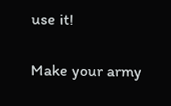use it!

Make your army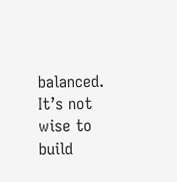balanced. It’s not wise to build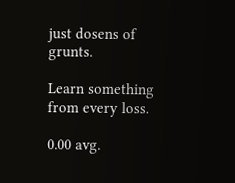just dosens of grunts.

Learn something from every loss.

0.00 avg.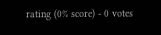rating (0% score) - 0 votes